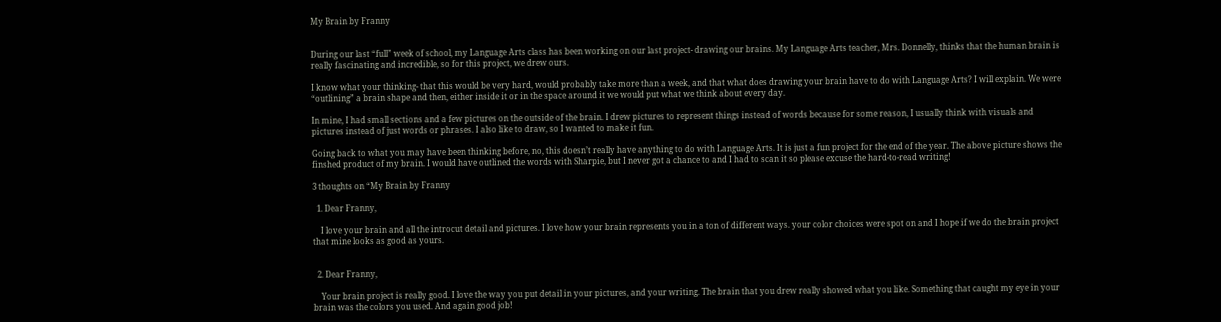My Brain by Franny


During our last “full” week of school, my Language Arts class has been working on our last project- drawing our brains. My Language Arts teacher, Mrs. Donnelly, thinks that the human brain is really fascinating and incredible, so for this project, we drew ours.

I know what your thinking- that this would be very hard, would probably take more than a week, and that what does drawing your brain have to do with Language Arts? I will explain. We were “outlining” a brain shape and then, either inside it or in the space around it we would put what we think about every day.

In mine, I had small sections and a few pictures on the outside of the brain. I drew pictures to represent things instead of words because for some reason, I usually think with visuals and pictures instead of just words or phrases. I also like to draw, so I wanted to make it fun.

Going back to what you may have been thinking before, no, this doesn’t really have anything to do with Language Arts. It is just a fun project for the end of the year. The above picture shows the finshed product of my brain. I would have outlined the words with Sharpie, but I never got a chance to and I had to scan it so please excuse the hard-to-read writing!

3 thoughts on “My Brain by Franny

  1. Dear Franny,

    I love your brain and all the introcut detail and pictures. I love how your brain represents you in a ton of different ways. your color choices were spot on and I hope if we do the brain project that mine looks as good as yours.


  2. Dear Franny,

    Your brain project is really good. I love the way you put detail in your pictures, and your writing. The brain that you drew really showed what you like. Something that caught my eye in your brain was the colors you used. And again good job!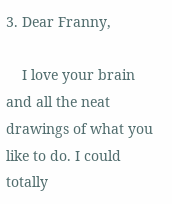3. Dear Franny,

    I love your brain and all the neat drawings of what you like to do. I could totally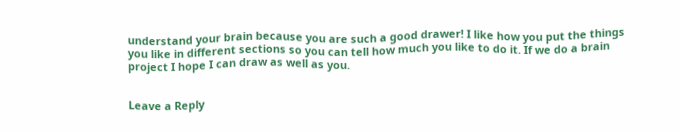understand your brain because you are such a good drawer! I like how you put the things you like in different sections so you can tell how much you like to do it. If we do a brain project I hope I can draw as well as you.


Leave a Reply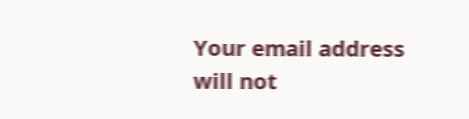Your email address will not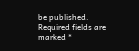be published. Required fields are marked *